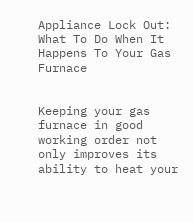Appliance Lock Out: What To Do When It Happens To Your Gas Furnace


Keeping your gas furnace in good working order not only improves its ability to heat your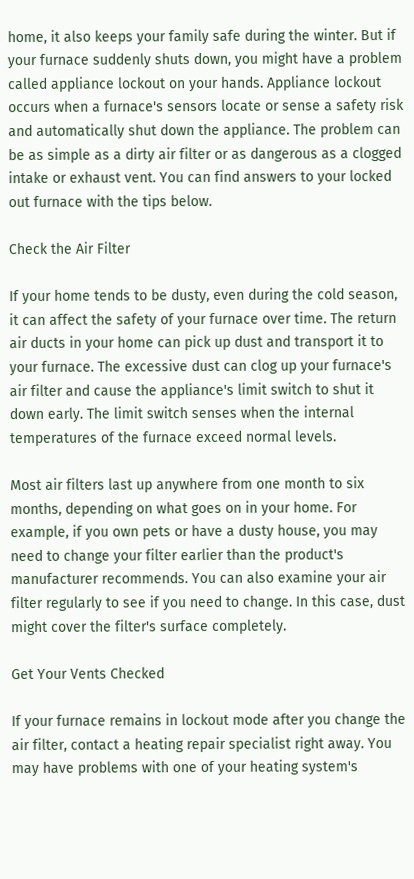home, it also keeps your family safe during the winter. But if your furnace suddenly shuts down, you might have a problem called appliance lockout on your hands. Appliance lockout occurs when a furnace's sensors locate or sense a safety risk and automatically shut down the appliance. The problem can be as simple as a dirty air filter or as dangerous as a clogged intake or exhaust vent. You can find answers to your locked out furnace with the tips below.

Check the Air Filter

If your home tends to be dusty, even during the cold season, it can affect the safety of your furnace over time. The return air ducts in your home can pick up dust and transport it to your furnace. The excessive dust can clog up your furnace's air filter and cause the appliance's limit switch to shut it down early. The limit switch senses when the internal temperatures of the furnace exceed normal levels.

Most air filters last up anywhere from one month to six months, depending on what goes on in your home. For example, if you own pets or have a dusty house, you may need to change your filter earlier than the product's manufacturer recommends. You can also examine your air filter regularly to see if you need to change. In this case, dust might cover the filter's surface completely.

Get Your Vents Checked

If your furnace remains in lockout mode after you change the air filter, contact a heating repair specialist right away. You may have problems with one of your heating system's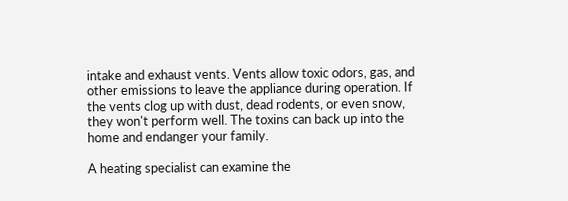intake and exhaust vents. Vents allow toxic odors, gas, and other emissions to leave the appliance during operation. If the vents clog up with dust, dead rodents, or even snow, they won't perform well. The toxins can back up into the home and endanger your family.

A heating specialist can examine the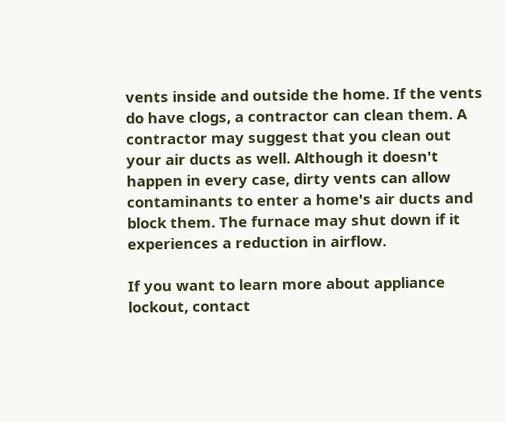vents inside and outside the home. If the vents do have clogs, a contractor can clean them. A contractor may suggest that you clean out your air ducts as well. Although it doesn't happen in every case, dirty vents can allow contaminants to enter a home's air ducts and block them. The furnace may shut down if it experiences a reduction in airflow.

If you want to learn more about appliance lockout, contact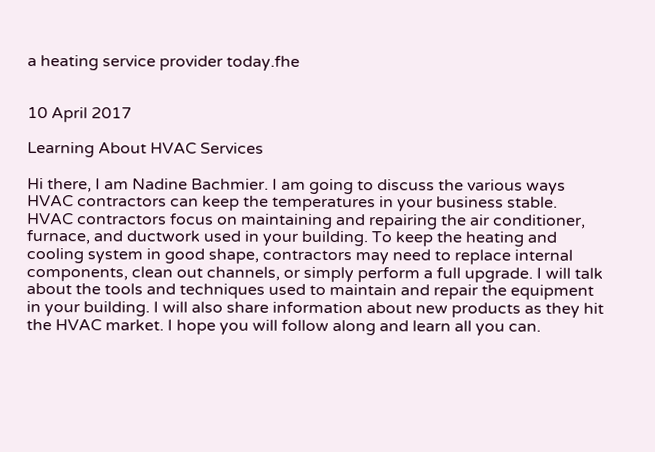a heating service provider today.fhe


10 April 2017

Learning About HVAC Services

Hi there, I am Nadine Bachmier. I am going to discuss the various ways HVAC contractors can keep the temperatures in your business stable. HVAC contractors focus on maintaining and repairing the air conditioner, furnace, and ductwork used in your building. To keep the heating and cooling system in good shape, contractors may need to replace internal components, clean out channels, or simply perform a full upgrade. I will talk about the tools and techniques used to maintain and repair the equipment in your building. I will also share information about new products as they hit the HVAC market. I hope you will follow along and learn all you can.